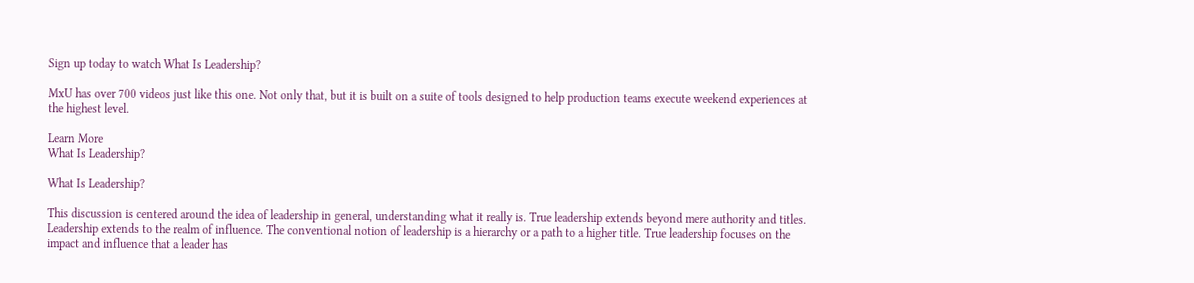Sign up today to watch What Is Leadership?

MxU has over 700 videos just like this one. Not only that, but it is built on a suite of tools designed to help production teams execute weekend experiences at the highest level.

Learn More
What Is Leadership?

What Is Leadership?

This discussion is centered around the idea of leadership in general, understanding what it really is. True leadership extends beyond mere authority and titles. Leadership extends to the realm of influence. The conventional notion of leadership is a hierarchy or a path to a higher title. True leadership focuses on the impact and influence that a leader has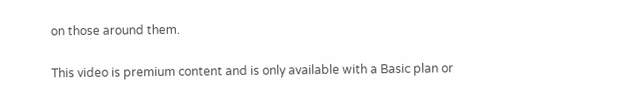on those around them.

This video is premium content and is only available with a Basic plan or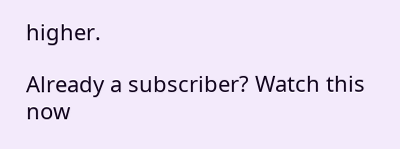higher.

Already a subscriber? Watch this now